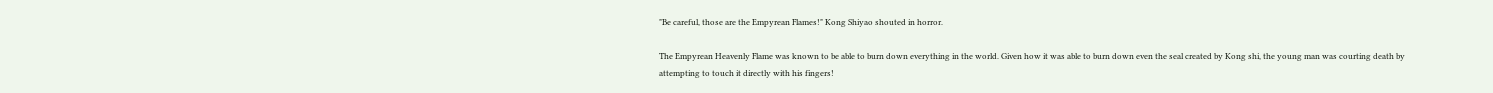"Be careful, those are the Empyrean Flames!" Kong Shiyao shouted in horror.

The Empyrean Heavenly Flame was known to be able to burn down everything in the world. Given how it was able to burn down even the seal created by Kong shi, the young man was courting death by attempting to touch it directly with his fingers!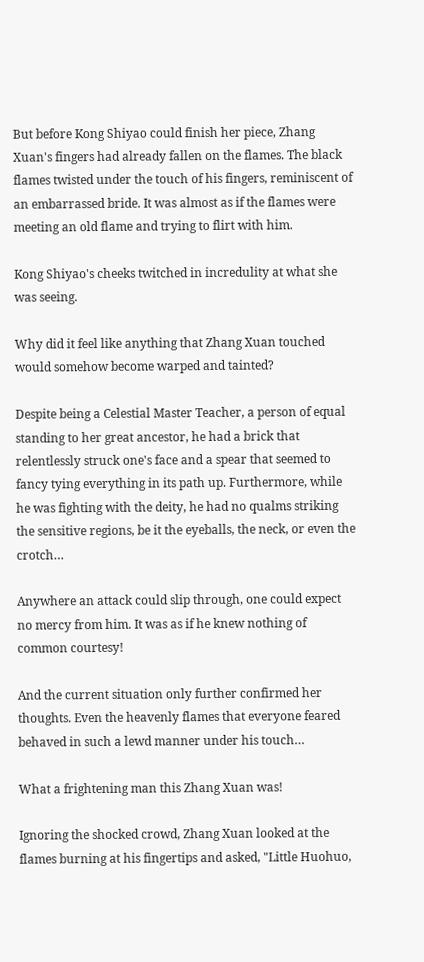But before Kong Shiyao could finish her piece, Zhang Xuan's fingers had already fallen on the flames. The black flames twisted under the touch of his fingers, reminiscent of an embarrassed bride. It was almost as if the flames were meeting an old flame and trying to flirt with him.

Kong Shiyao's cheeks twitched in incredulity at what she was seeing.

Why did it feel like anything that Zhang Xuan touched would somehow become warped and tainted?

Despite being a Celestial Master Teacher, a person of equal standing to her great ancestor, he had a brick that relentlessly struck one's face and a spear that seemed to fancy tying everything in its path up. Furthermore, while he was fighting with the deity, he had no qualms striking the sensitive regions, be it the eyeballs, the neck, or even the crotch…

Anywhere an attack could slip through, one could expect no mercy from him. It was as if he knew nothing of common courtesy!

And the current situation only further confirmed her thoughts. Even the heavenly flames that everyone feared behaved in such a lewd manner under his touch…

What a frightening man this Zhang Xuan was!

Ignoring the shocked crowd, Zhang Xuan looked at the flames burning at his fingertips and asked, "Little Huohuo,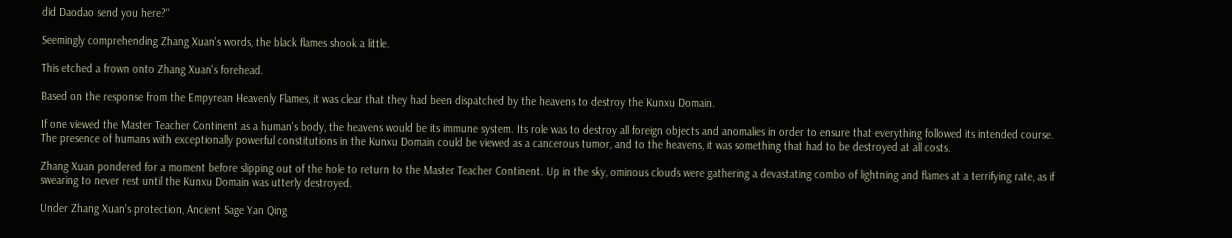did Daodao send you here?"

Seemingly comprehending Zhang Xuan's words, the black flames shook a little.

This etched a frown onto Zhang Xuan's forehead.

Based on the response from the Empyrean Heavenly Flames, it was clear that they had been dispatched by the heavens to destroy the Kunxu Domain.

If one viewed the Master Teacher Continent as a human's body, the heavens would be its immune system. Its role was to destroy all foreign objects and anomalies in order to ensure that everything followed its intended course. The presence of humans with exceptionally powerful constitutions in the Kunxu Domain could be viewed as a cancerous tumor, and to the heavens, it was something that had to be destroyed at all costs.

Zhang Xuan pondered for a moment before slipping out of the hole to return to the Master Teacher Continent. Up in the sky, ominous clouds were gathering a devastating combo of lightning and flames at a terrifying rate, as if swearing to never rest until the Kunxu Domain was utterly destroyed.

Under Zhang Xuan's protection, Ancient Sage Yan Qing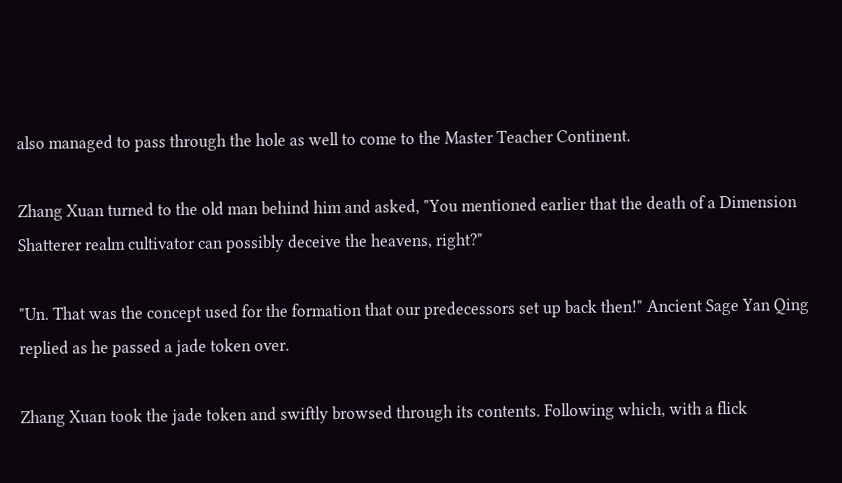also managed to pass through the hole as well to come to the Master Teacher Continent.

Zhang Xuan turned to the old man behind him and asked, "You mentioned earlier that the death of a Dimension Shatterer realm cultivator can possibly deceive the heavens, right?"

"Un. That was the concept used for the formation that our predecessors set up back then!" Ancient Sage Yan Qing replied as he passed a jade token over.

Zhang Xuan took the jade token and swiftly browsed through its contents. Following which, with a flick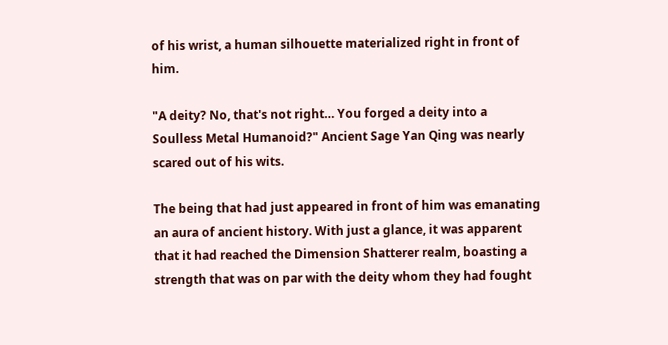of his wrist, a human silhouette materialized right in front of him.

"A deity? No, that's not right… You forged a deity into a Soulless Metal Humanoid?" Ancient Sage Yan Qing was nearly scared out of his wits.

The being that had just appeared in front of him was emanating an aura of ancient history. With just a glance, it was apparent that it had reached the Dimension Shatterer realm, boasting a strength that was on par with the deity whom they had fought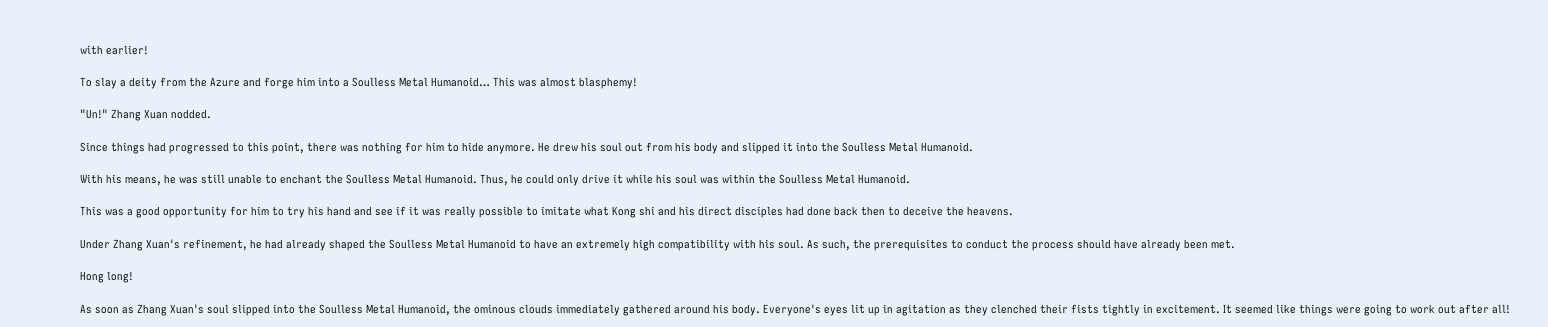with earlier!

To slay a deity from the Azure and forge him into a Soulless Metal Humanoid… This was almost blasphemy!

"Un!" Zhang Xuan nodded.

Since things had progressed to this point, there was nothing for him to hide anymore. He drew his soul out from his body and slipped it into the Soulless Metal Humanoid.

With his means, he was still unable to enchant the Soulless Metal Humanoid. Thus, he could only drive it while his soul was within the Soulless Metal Humanoid.

This was a good opportunity for him to try his hand and see if it was really possible to imitate what Kong shi and his direct disciples had done back then to deceive the heavens.

Under Zhang Xuan's refinement, he had already shaped the Soulless Metal Humanoid to have an extremely high compatibility with his soul. As such, the prerequisites to conduct the process should have already been met.

Hong long!

As soon as Zhang Xuan's soul slipped into the Soulless Metal Humanoid, the ominous clouds immediately gathered around his body. Everyone's eyes lit up in agitation as they clenched their fists tightly in excitement. It seemed like things were going to work out after all!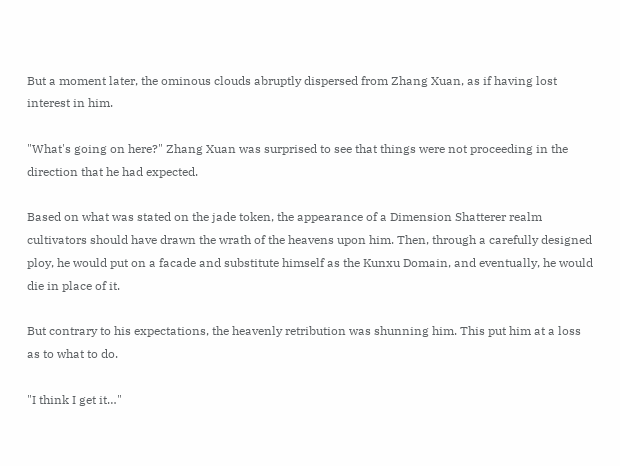But a moment later, the ominous clouds abruptly dispersed from Zhang Xuan, as if having lost interest in him.

"What's going on here?" Zhang Xuan was surprised to see that things were not proceeding in the direction that he had expected.

Based on what was stated on the jade token, the appearance of a Dimension Shatterer realm cultivators should have drawn the wrath of the heavens upon him. Then, through a carefully designed ploy, he would put on a facade and substitute himself as the Kunxu Domain, and eventually, he would die in place of it.

But contrary to his expectations, the heavenly retribution was shunning him. This put him at a loss as to what to do.

"I think I get it…"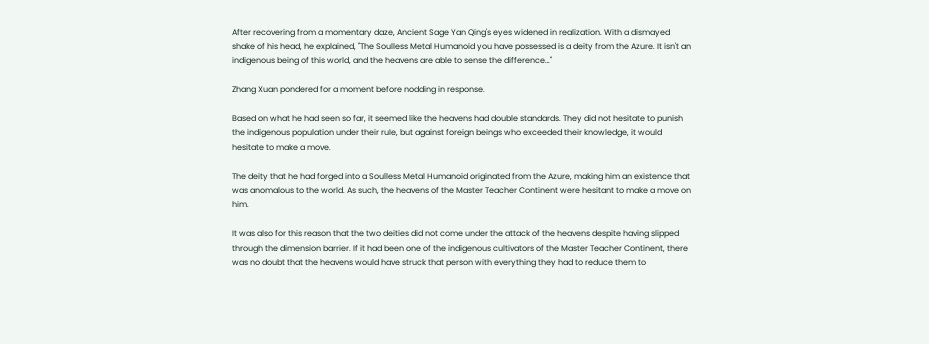After recovering from a momentary daze, Ancient Sage Yan Qing's eyes widened in realization. With a dismayed shake of his head, he explained, "The Soulless Metal Humanoid you have possessed is a deity from the Azure. It isn't an indigenous being of this world, and the heavens are able to sense the difference…"

Zhang Xuan pondered for a moment before nodding in response.

Based on what he had seen so far, it seemed like the heavens had double standards. They did not hesitate to punish the indigenous population under their rule, but against foreign beings who exceeded their knowledge, it would hesitate to make a move.

The deity that he had forged into a Soulless Metal Humanoid originated from the Azure, making him an existence that was anomalous to the world. As such, the heavens of the Master Teacher Continent were hesitant to make a move on him.

It was also for this reason that the two deities did not come under the attack of the heavens despite having slipped through the dimension barrier. If it had been one of the indigenous cultivators of the Master Teacher Continent, there was no doubt that the heavens would have struck that person with everything they had to reduce them to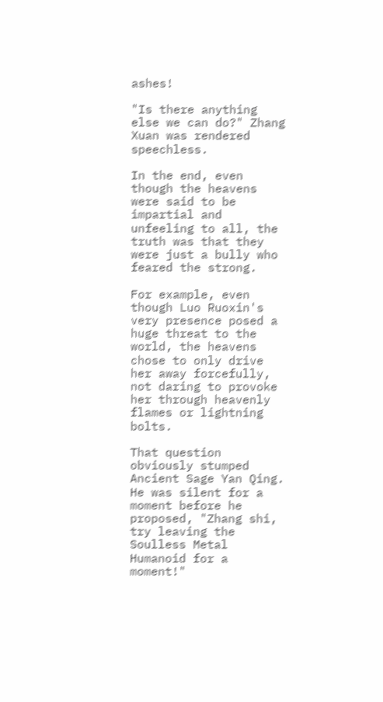ashes!

"Is there anything else we can do?" Zhang Xuan was rendered speechless.

In the end, even though the heavens were said to be impartial and unfeeling to all, the truth was that they were just a bully who feared the strong.

For example, even though Luo Ruoxin's very presence posed a huge threat to the world, the heavens chose to only drive her away forcefully, not daring to provoke her through heavenly flames or lightning bolts.

That question obviously stumped Ancient Sage Yan Qing. He was silent for a moment before he proposed, "Zhang shi, try leaving the Soulless Metal Humanoid for a moment!"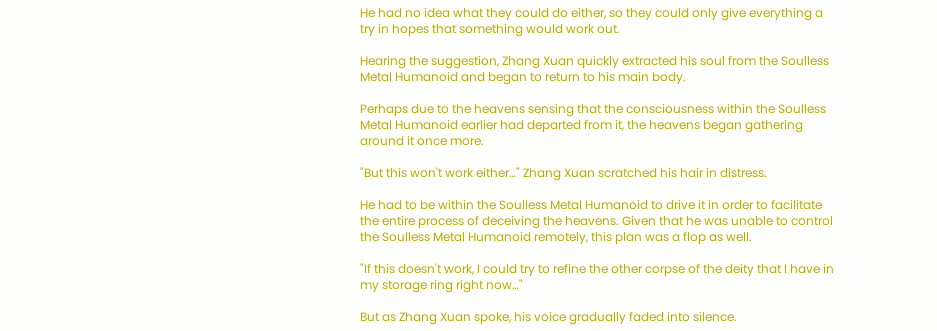He had no idea what they could do either, so they could only give everything a try in hopes that something would work out.

Hearing the suggestion, Zhang Xuan quickly extracted his soul from the Soulless Metal Humanoid and began to return to his main body.

Perhaps due to the heavens sensing that the consciousness within the Soulless Metal Humanoid earlier had departed from it, the heavens began gathering around it once more.

"But this won't work either…" Zhang Xuan scratched his hair in distress.

He had to be within the Soulless Metal Humanoid to drive it in order to facilitate the entire process of deceiving the heavens. Given that he was unable to control the Soulless Metal Humanoid remotely, this plan was a flop as well.

"If this doesn't work, I could try to refine the other corpse of the deity that I have in my storage ring right now…"

But as Zhang Xuan spoke, his voice gradually faded into silence.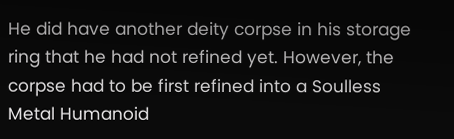He did have another deity corpse in his storage ring that he had not refined yet. However, the corpse had to be first refined into a Soulless Metal Humanoid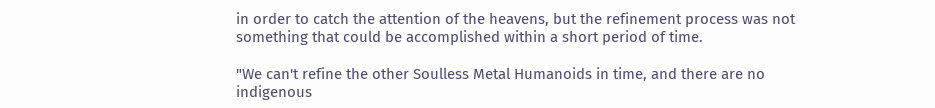in order to catch the attention of the heavens, but the refinement process was not something that could be accomplished within a short period of time.

"We can't refine the other Soulless Metal Humanoids in time, and there are no indigenous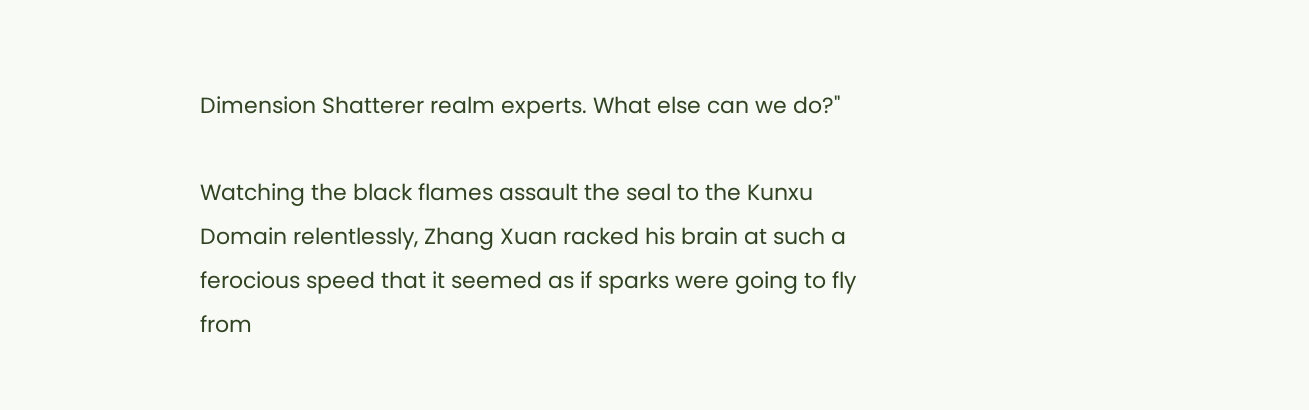Dimension Shatterer realm experts. What else can we do?"

Watching the black flames assault the seal to the Kunxu Domain relentlessly, Zhang Xuan racked his brain at such a ferocious speed that it seemed as if sparks were going to fly from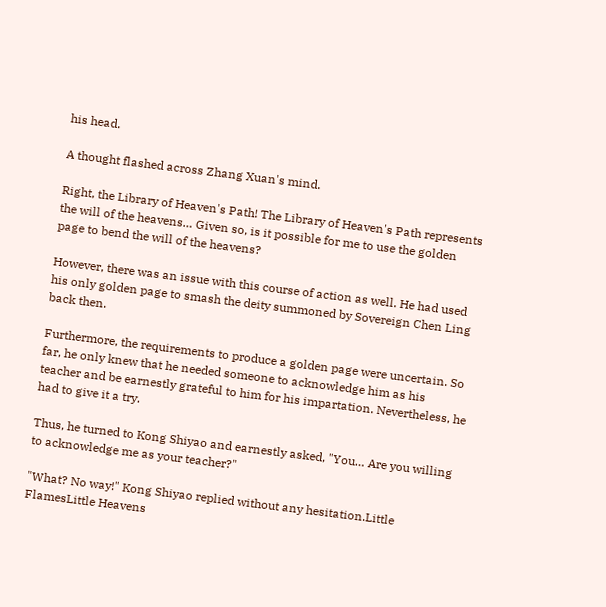his head.

A thought flashed across Zhang Xuan's mind.

Right, the Library of Heaven's Path! The Library of Heaven's Path represents the will of the heavens… Given so, is it possible for me to use the golden page to bend the will of the heavens?

However, there was an issue with this course of action as well. He had used his only golden page to smash the deity summoned by Sovereign Chen Ling back then.

Furthermore, the requirements to produce a golden page were uncertain. So far, he only knew that he needed someone to acknowledge him as his teacher and be earnestly grateful to him for his impartation. Nevertheless, he had to give it a try.

Thus, he turned to Kong Shiyao and earnestly asked, "You… Are you willing to acknowledge me as your teacher?"

"What? No way!" Kong Shiyao replied without any hesitation.Little FlamesLittle Heavens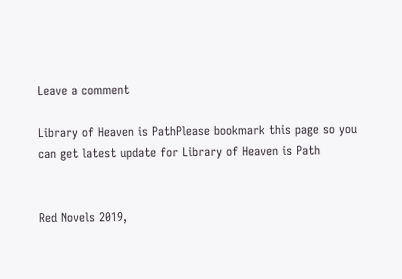Leave a comment

Library of Heaven is PathPlease bookmark this page so you can get latest update for Library of Heaven is Path


Red Novels 2019,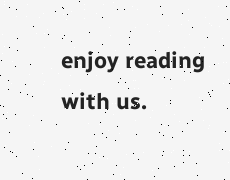enjoy reading with us.